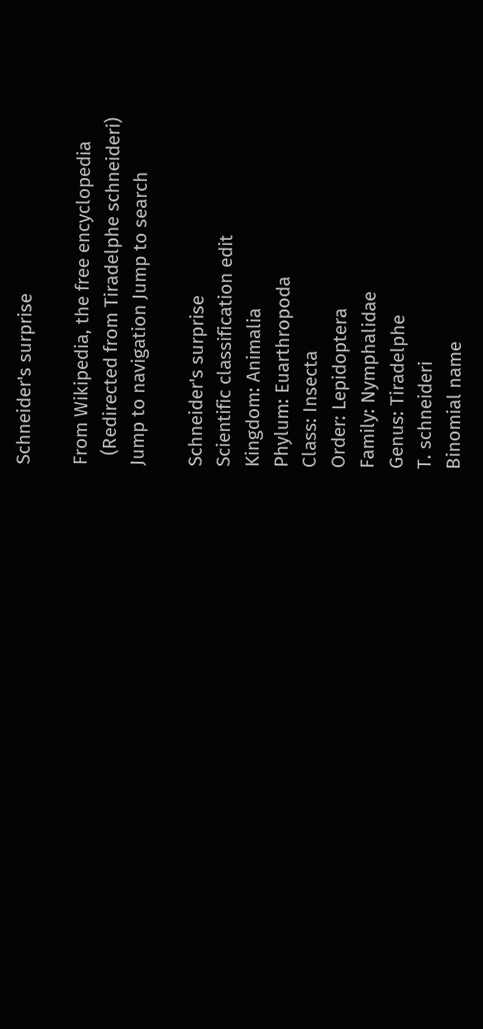Schneider's surprise

From Wikipedia, the free encyclopedia
  (Redirected from Tiradelphe schneideri)
Jump to navigation Jump to search

Schneider's surprise
Scientific classification edit
Kingdom: Animalia
Phylum: Euarthropoda
Class: Insecta
Order: Lepidoptera
Family: Nymphalidae
Genus: Tiradelphe
T. schneideri
Binomial name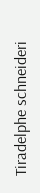Tiradelphe schneideri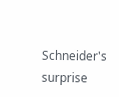Schneider's surprise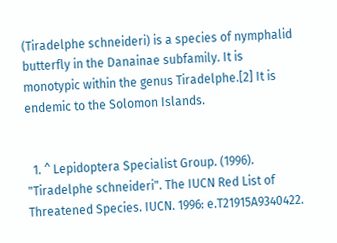(Tiradelphe schneideri) is a species of nymphalid butterfly in the Danainae subfamily. It is monotypic within the genus Tiradelphe.[2] It is endemic to the Solomon Islands.


  1. ^ Lepidoptera Specialist Group. (1996). "Tiradelphe schneideri". The IUCN Red List of Threatened Species. IUCN. 1996: e.T21915A9340422.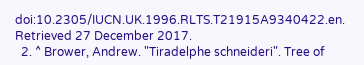doi:10.2305/IUCN.UK.1996.RLTS.T21915A9340422.en. Retrieved 27 December 2017.
  2. ^ Brower, Andrew. "Tiradelphe schneideri". Tree of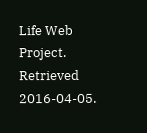Life Web Project. Retrieved 2016-04-05.